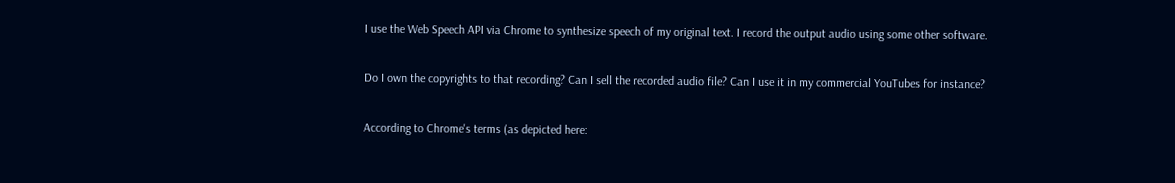I use the Web Speech API via Chrome to synthesize speech of my original text. I record the output audio using some other software.

Do I own the copyrights to that recording? Can I sell the recorded audio file? Can I use it in my commercial YouTubes for instance?

According to Chrome's terms (as depicted here: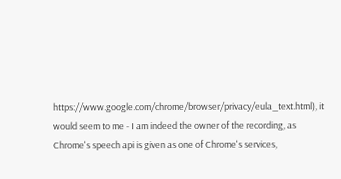https://www.google.com/chrome/browser/privacy/eula_text.html), it would seem to me - I am indeed the owner of the recording, as Chrome's speech api is given as one of Chrome's services,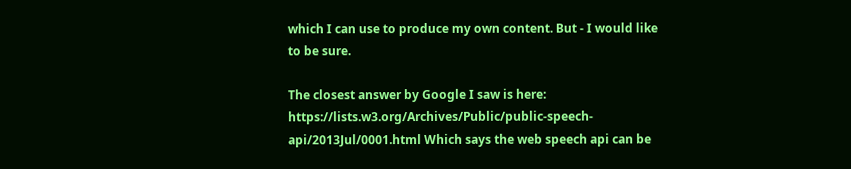which I can use to produce my own content. But - I would like to be sure.

The closest answer by Google I saw is here: https://lists.w3.org/Archives/Public/public-speech-api/2013Jul/0001.html Which says the web speech api can be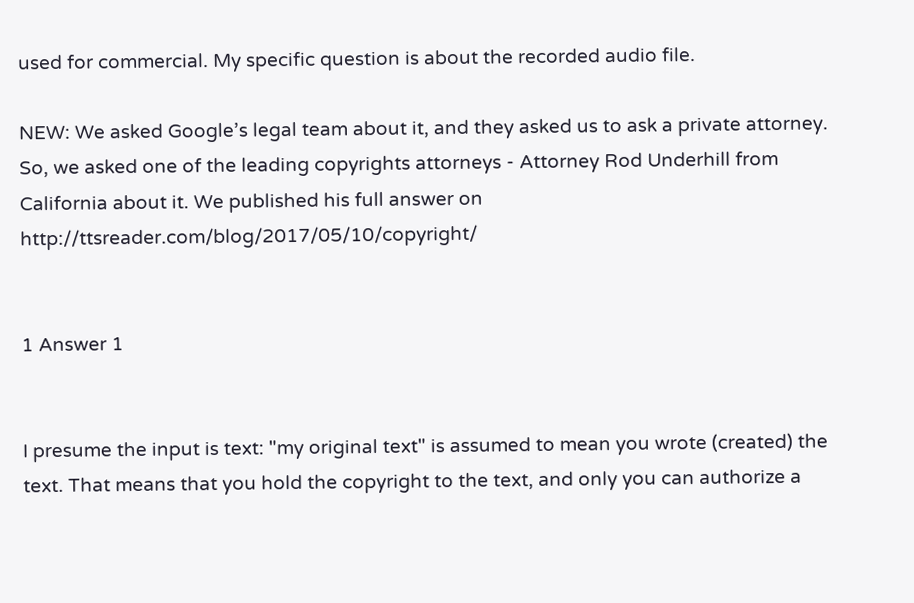used for commercial. My specific question is about the recorded audio file.

NEW: We asked Google’s legal team about it, and they asked us to ask a private attorney. So, we asked one of the leading copyrights attorneys - Attorney Rod Underhill from California about it. We published his full answer on http://ttsreader.com/blog/2017/05/10/copyright/


1 Answer 1


I presume the input is text: "my original text" is assumed to mean you wrote (created) the text. That means that you hold the copyright to the text, and only you can authorize a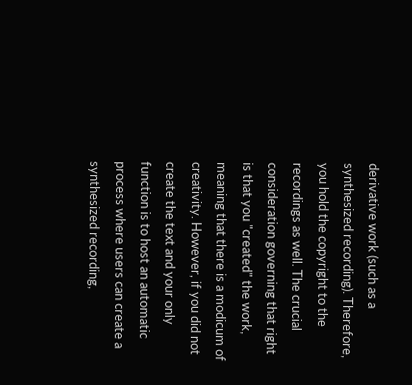derivative work (such as a synthesized recording). Therefore, you hold the copyright to the recordings as well. The crucial consideration governing that right is that you "created" the work, meaning that there is a modicum of creativity. However, if you did not create the text and your only function is to host an automatic process where users can create a synthesized recording,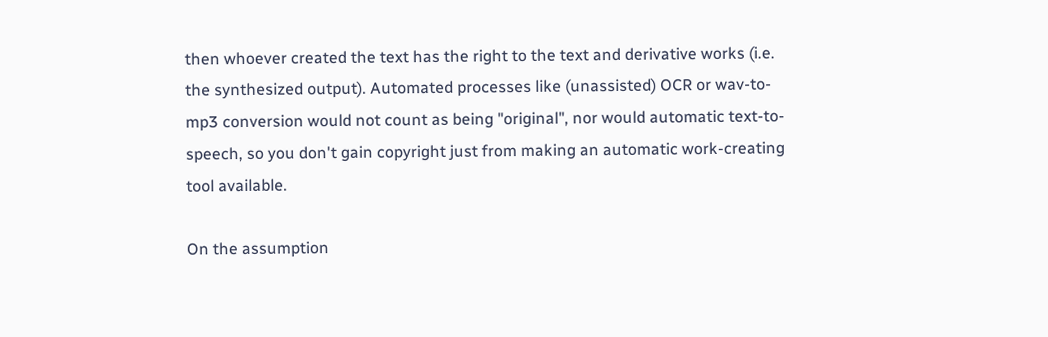then whoever created the text has the right to the text and derivative works (i.e. the synthesized output). Automated processes like (unassisted) OCR or wav-to-mp3 conversion would not count as being "original", nor would automatic text-to-speech, so you don't gain copyright just from making an automatic work-creating tool available.

On the assumption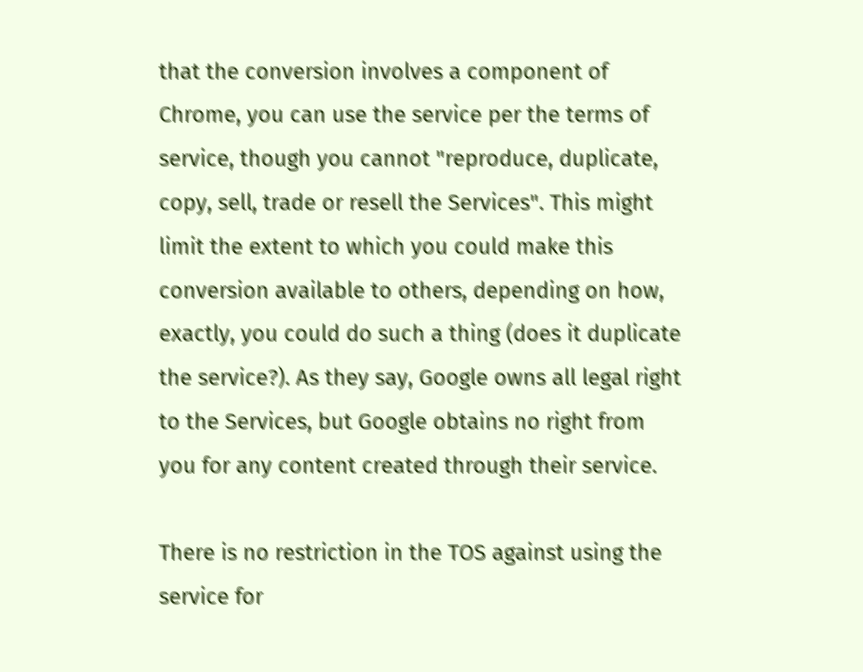that the conversion involves a component of Chrome, you can use the service per the terms of service, though you cannot "reproduce, duplicate, copy, sell, trade or resell the Services". This might limit the extent to which you could make this conversion available to others, depending on how, exactly, you could do such a thing (does it duplicate the service?). As they say, Google owns all legal right to the Services, but Google obtains no right from you for any content created through their service.

There is no restriction in the TOS against using the service for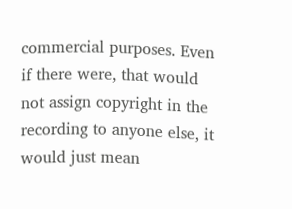commercial purposes. Even if there were, that would not assign copyright in the recording to anyone else, it would just mean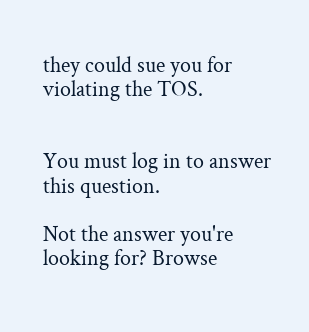they could sue you for violating the TOS.


You must log in to answer this question.

Not the answer you're looking for? Browse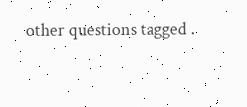other questions tagged .